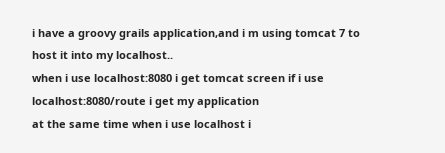i have a groovy grails application,and i m using tomcat 7 to host it into my localhost..
when i use localhost:8080 i get tomcat screen if i use localhost:8080/route i get my application
at the same time when i use localhost i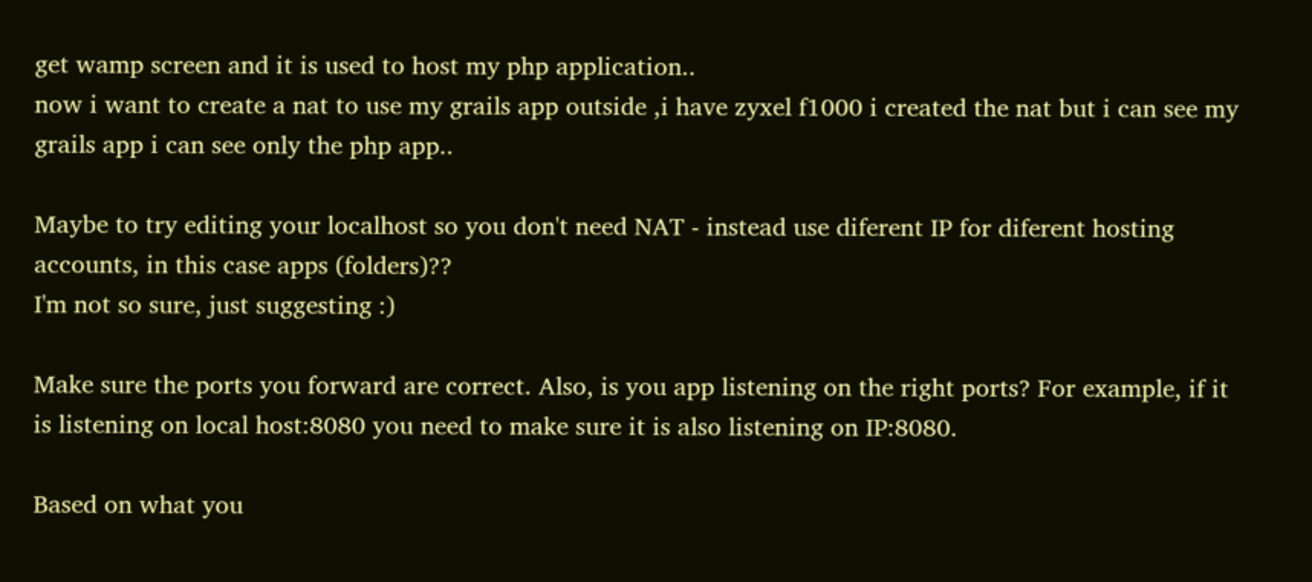get wamp screen and it is used to host my php application..
now i want to create a nat to use my grails app outside ,i have zyxel f1000 i created the nat but i can see my grails app i can see only the php app..

Maybe to try editing your localhost so you don't need NAT - instead use diferent IP for diferent hosting accounts, in this case apps (folders)??
I'm not so sure, just suggesting :)

Make sure the ports you forward are correct. Also, is you app listening on the right ports? For example, if it is listening on local host:8080 you need to make sure it is also listening on IP:8080.

Based on what you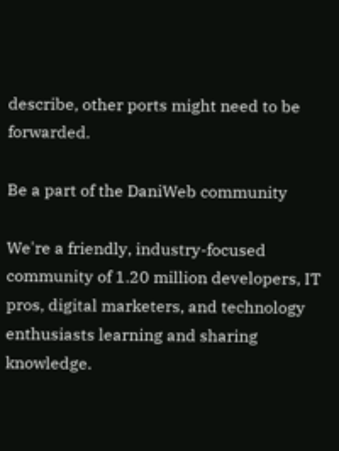describe, other ports might need to be forwarded.

Be a part of the DaniWeb community

We're a friendly, industry-focused community of 1.20 million developers, IT pros, digital marketers, and technology enthusiasts learning and sharing knowledge.